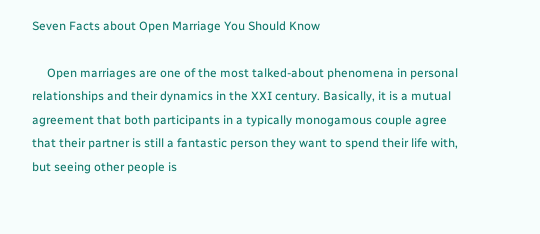Seven Facts about Open Marriage You Should Know

     Open marriages are one of the most talked-about phenomena in personal relationships and their dynamics in the XXI century. Basically, it is a mutual agreement that both participants in a typically monogamous couple agree that their partner is still a fantastic person they want to spend their life with, but seeing other people is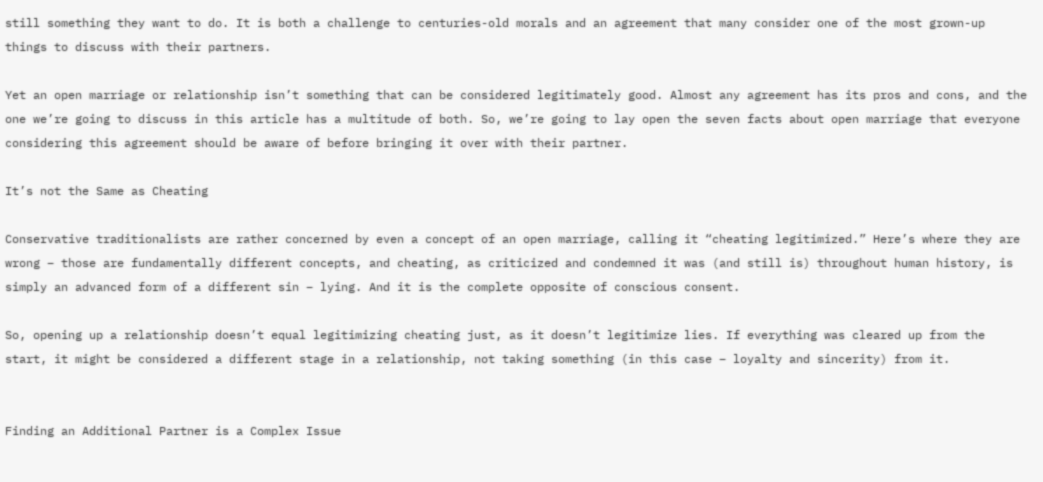still something they want to do. It is both a challenge to centuries-old morals and an agreement that many consider one of the most grown-up things to discuss with their partners.

Yet an open marriage or relationship isn’t something that can be considered legitimately good. Almost any agreement has its pros and cons, and the one we’re going to discuss in this article has a multitude of both. So, we’re going to lay open the seven facts about open marriage that everyone considering this agreement should be aware of before bringing it over with their partner.

It’s not the Same as Cheating

Conservative traditionalists are rather concerned by even a concept of an open marriage, calling it “cheating legitimized.” Here’s where they are wrong – those are fundamentally different concepts, and cheating, as criticized and condemned it was (and still is) throughout human history, is simply an advanced form of a different sin – lying. And it is the complete opposite of conscious consent.

So, opening up a relationship doesn’t equal legitimizing cheating just, as it doesn’t legitimize lies. If everything was cleared up from the start, it might be considered a different stage in a relationship, not taking something (in this case – loyalty and sincerity) from it.


Finding an Additional Partner is a Complex Issue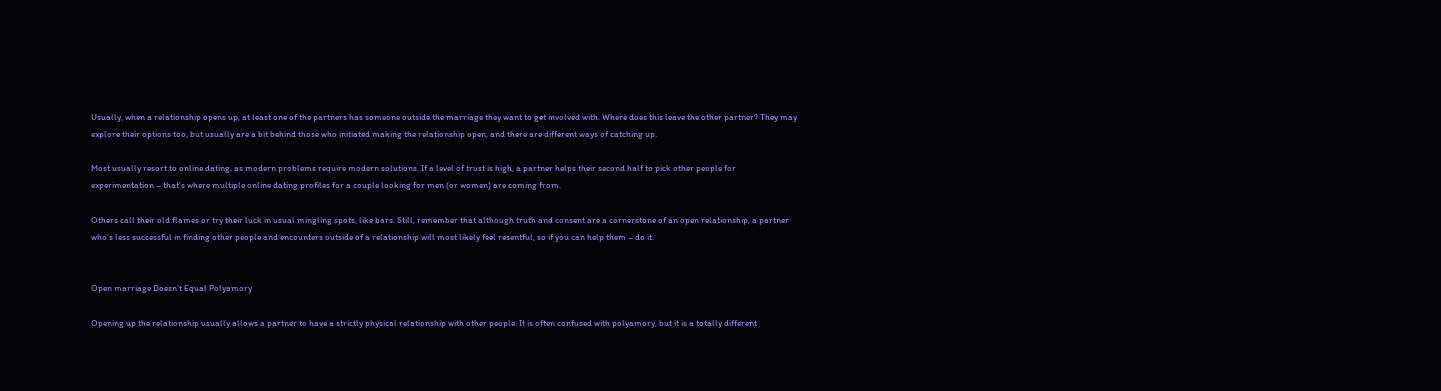Usually, when a relationship opens up, at least one of the partners has someone outside the marriage they want to get involved with. Where does this leave the other partner? They may explore their options too, but usually are a bit behind those who initiated making the relationship open, and there are different ways of catching up.

Most usually resort to online dating, as modern problems require modern solutions. If a level of trust is high, a partner helps their second half to pick other people for experimentation – that’s where multiple online dating profiles for a couple looking for men (or women) are coming from.

Others call their old flames or try their luck in usual mingling spots, like bars. Still, remember that although truth and consent are a cornerstone of an open relationship, a partner who’s less successful in finding other people and encounters outside of a relationship will most likely feel resentful, so if you can help them – do it.


Open marriage Doesn’t Equal Polyamory

Opening up the relationship usually allows a partner to have a strictly physical relationship with other people. It is often confused with polyamory, but it is a totally different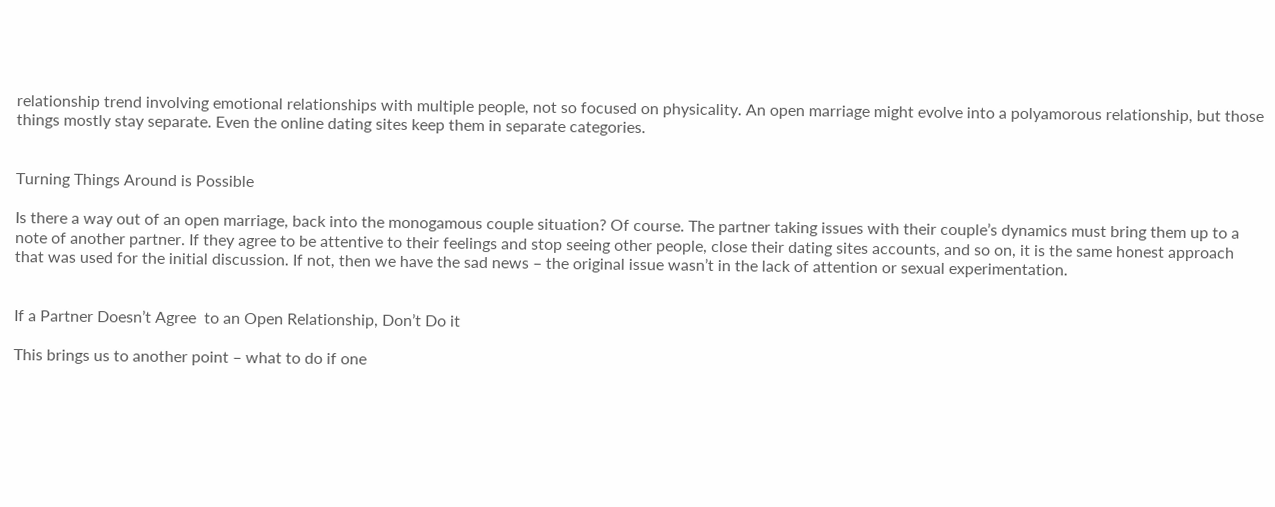relationship trend involving emotional relationships with multiple people, not so focused on physicality. An open marriage might evolve into a polyamorous relationship, but those things mostly stay separate. Even the online dating sites keep them in separate categories.


Turning Things Around is Possible

Is there a way out of an open marriage, back into the monogamous couple situation? Of course. The partner taking issues with their couple’s dynamics must bring them up to a note of another partner. If they agree to be attentive to their feelings and stop seeing other people, close their dating sites accounts, and so on, it is the same honest approach that was used for the initial discussion. If not, then we have the sad news – the original issue wasn’t in the lack of attention or sexual experimentation.


If a Partner Doesn’t Agree  to an Open Relationship, Don’t Do it

This brings us to another point – what to do if one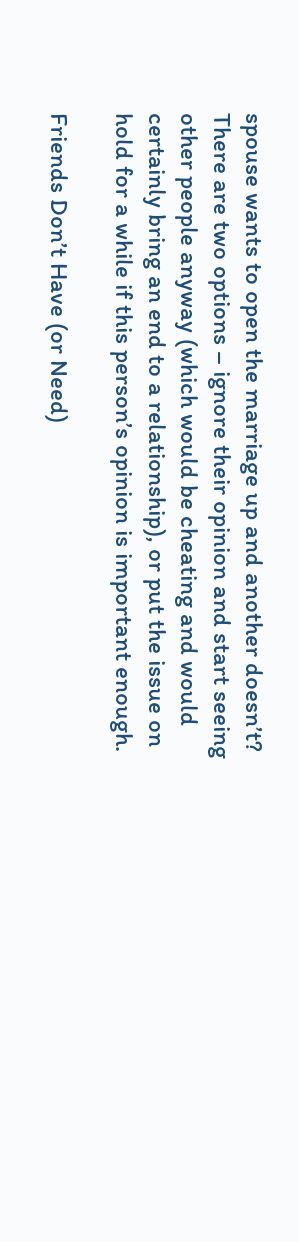spouse wants to open the marriage up and another doesn’t? There are two options – ignore their opinion and start seeing other people anyway (which would be cheating and would certainly bring an end to a relationship), or put the issue on hold for a while if this person’s opinion is important enough.

Friends Don’t Have (or Need)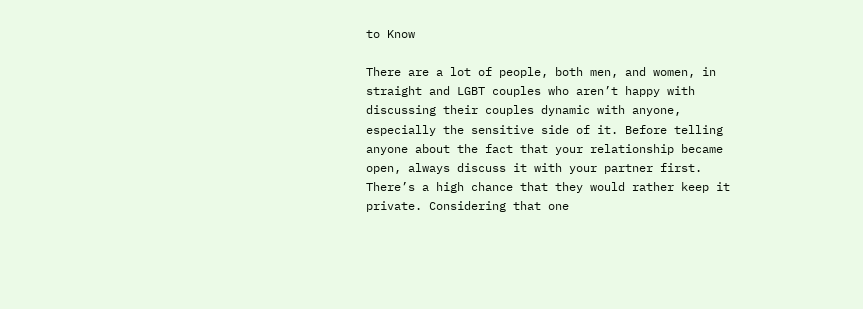to Know

There are a lot of people, both men, and women, in straight and LGBT couples who aren’t happy with discussing their couples dynamic with anyone, especially the sensitive side of it. Before telling anyone about the fact that your relationship became open, always discuss it with your partner first. There’s a high chance that they would rather keep it private. Considering that one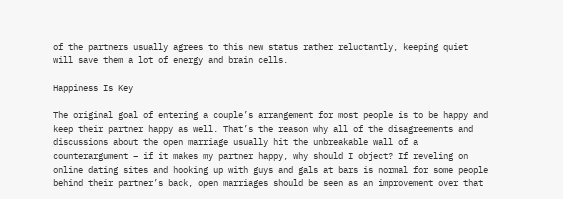of the partners usually agrees to this new status rather reluctantly, keeping quiet will save them a lot of energy and brain cells.

Happiness Is Key

The original goal of entering a couple’s arrangement for most people is to be happy and keep their partner happy as well. That’s the reason why all of the disagreements and discussions about the open marriage usually hit the unbreakable wall of a counterargument – if it makes my partner happy, why should I object? If reveling on online dating sites and hooking up with guys and gals at bars is normal for some people behind their partner’s back, open marriages should be seen as an improvement over that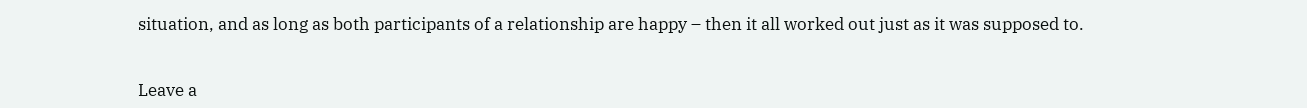situation, and as long as both participants of a relationship are happy – then it all worked out just as it was supposed to.


Leave a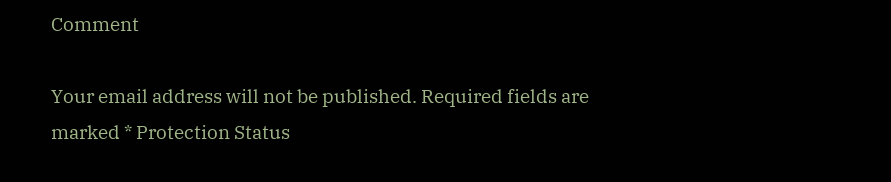Comment

Your email address will not be published. Required fields are marked * Protection Status